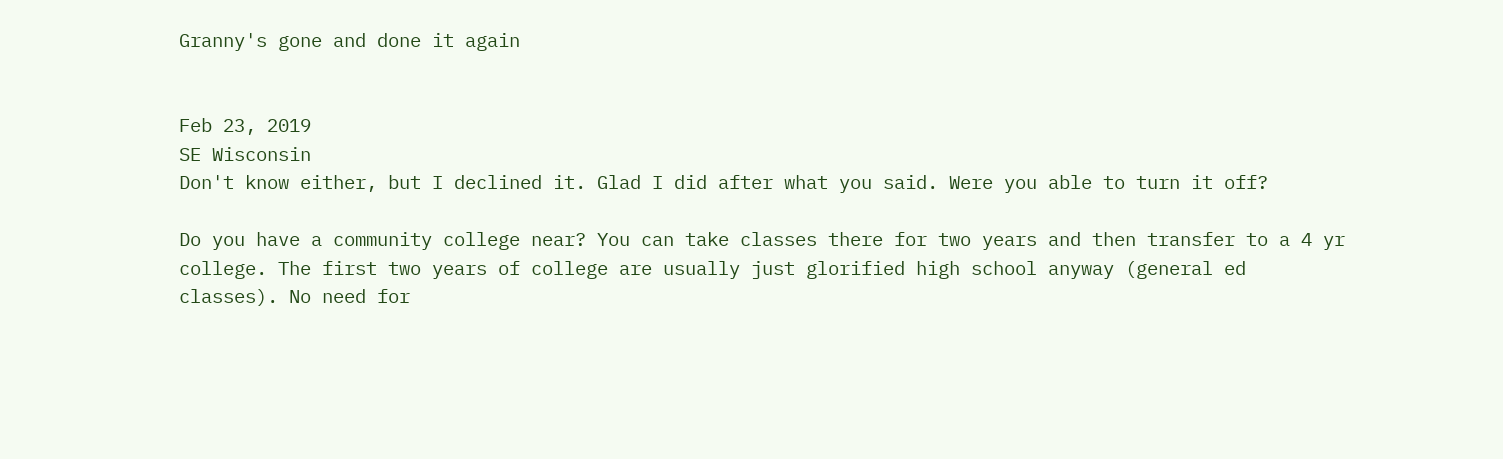Granny's gone and done it again


Feb 23, 2019
SE Wisconsin
Don't know either, but I declined it. Glad I did after what you said. Were you able to turn it off?

Do you have a community college near? You can take classes there for two years and then transfer to a 4 yr college. The first two years of college are usually just glorified high school anyway (general ed classes). No need for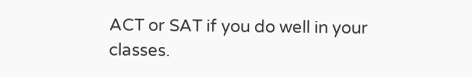ACT or SAT if you do well in your classes.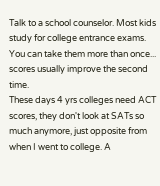Talk to a school counselor. Most kids study for college entrance exams. You can take them more than once... scores usually improve the second time.
These days 4 yrs colleges need ACT scores, they don't look at SATs so much anymore, just opposite from when I went to college. A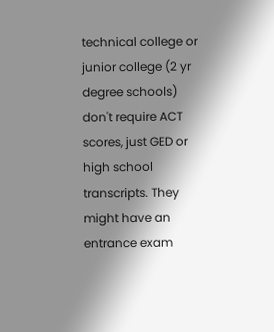technical college or junior college (2 yr degree schools) don't require ACT scores, just GED or high school transcripts. They might have an entrance exam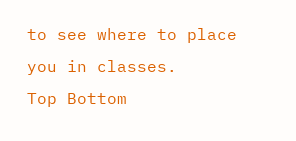to see where to place you in classes.
Top Bottom